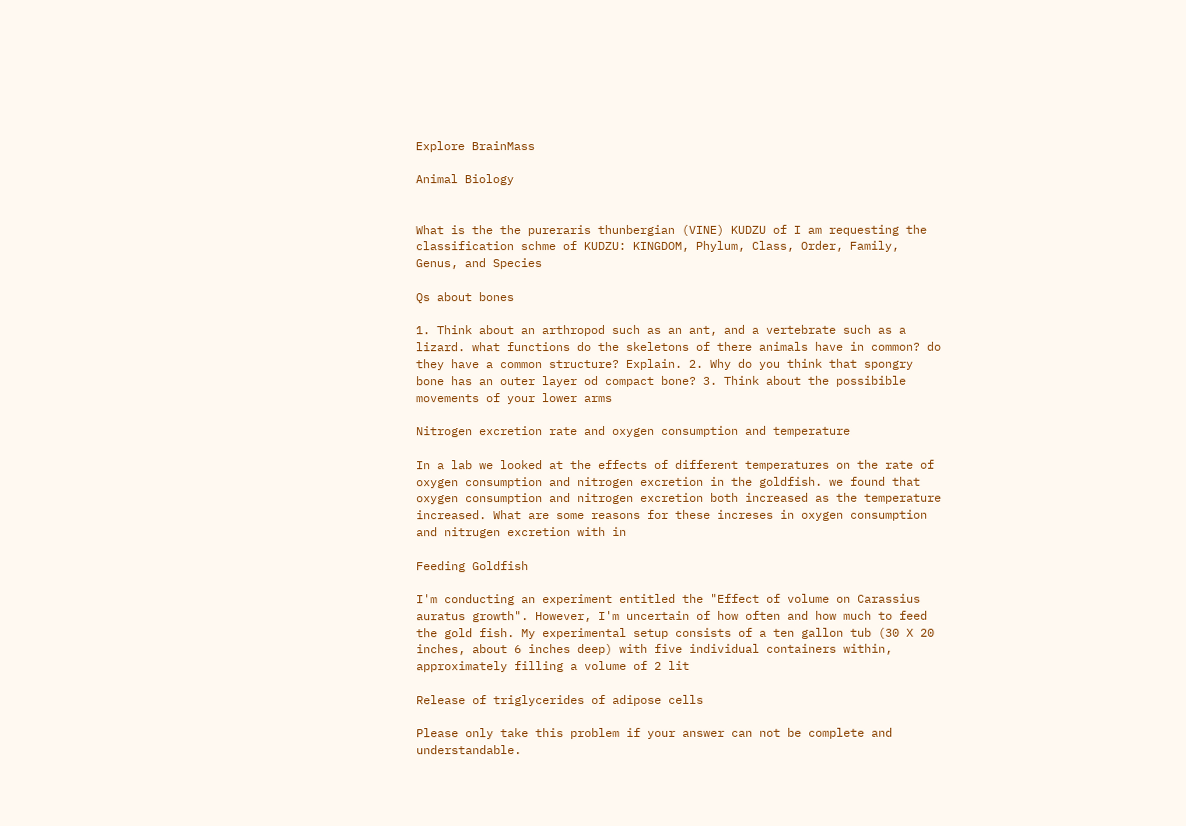Explore BrainMass

Animal Biology


What is the the pureraris thunbergian (VINE) KUDZU of I am requesting the classification schme of KUDZU: KINGDOM, Phylum, Class, Order, Family, Genus, and Species

Qs about bones

1. Think about an arthropod such as an ant, and a vertebrate such as a lizard. what functions do the skeletons of there animals have in common? do they have a common structure? Explain. 2. Why do you think that spongry bone has an outer layer od compact bone? 3. Think about the possibible movements of your lower arms

Nitrogen excretion rate and oxygen consumption and temperature

In a lab we looked at the effects of different temperatures on the rate of oxygen consumption and nitrogen excretion in the goldfish. we found that oxygen consumption and nitrogen excretion both increased as the temperature increased. What are some reasons for these increses in oxygen consumption and nitrugen excretion with in

Feeding Goldfish

I'm conducting an experiment entitled the "Effect of volume on Carassius auratus growth". However, I'm uncertain of how often and how much to feed the gold fish. My experimental setup consists of a ten gallon tub (30 X 20 inches, about 6 inches deep) with five individual containers within, approximately filling a volume of 2 lit

Release of triglycerides of adipose cells

Please only take this problem if your answer can not be complete and understandable.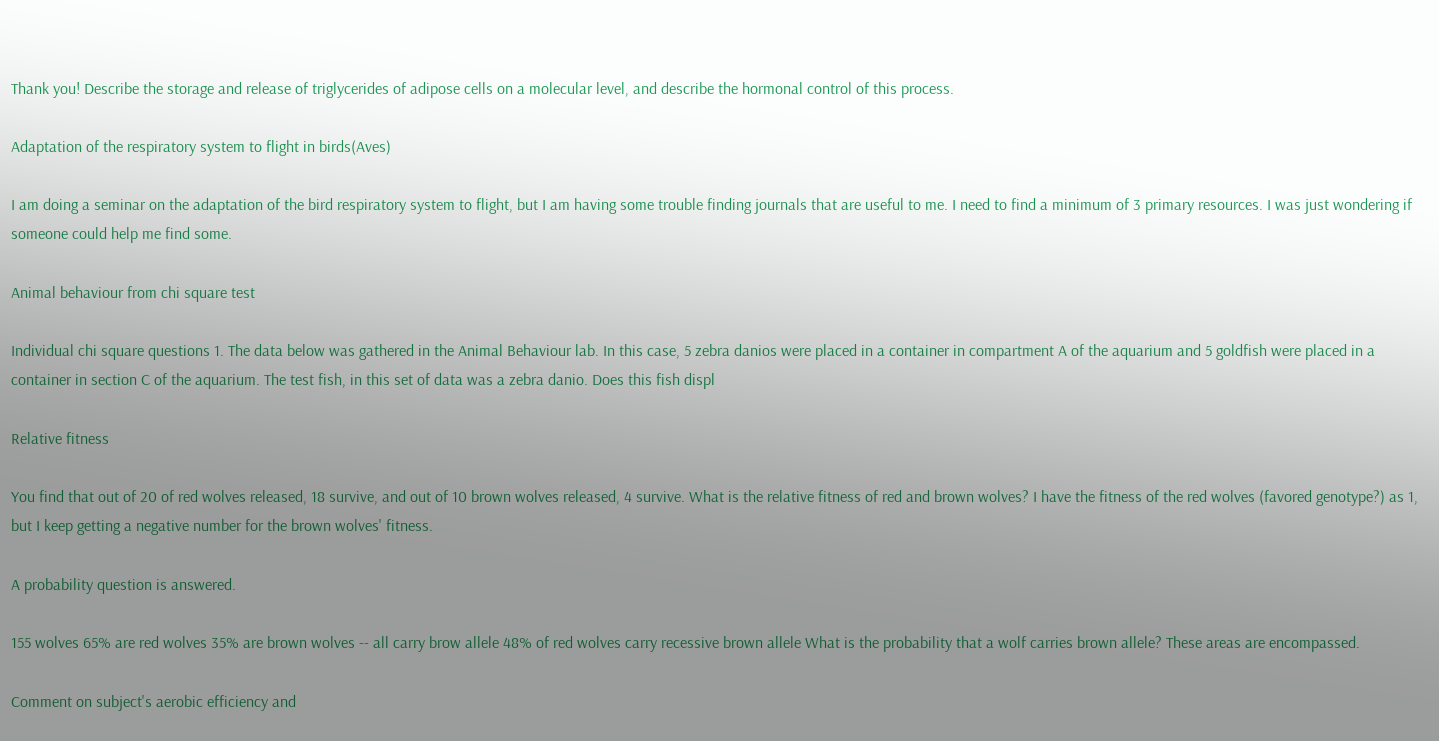Thank you! Describe the storage and release of triglycerides of adipose cells on a molecular level, and describe the hormonal control of this process.

Adaptation of the respiratory system to flight in birds(Aves)

I am doing a seminar on the adaptation of the bird respiratory system to flight, but I am having some trouble finding journals that are useful to me. I need to find a minimum of 3 primary resources. I was just wondering if someone could help me find some.

Animal behaviour from chi square test

Individual chi square questions 1. The data below was gathered in the Animal Behaviour lab. In this case, 5 zebra danios were placed in a container in compartment A of the aquarium and 5 goldfish were placed in a container in section C of the aquarium. The test fish, in this set of data was a zebra danio. Does this fish displ

Relative fitness

You find that out of 20 of red wolves released, 18 survive, and out of 10 brown wolves released, 4 survive. What is the relative fitness of red and brown wolves? I have the fitness of the red wolves (favored genotype?) as 1, but I keep getting a negative number for the brown wolves' fitness.

A probability question is answered.

155 wolves 65% are red wolves 35% are brown wolves -- all carry brow allele 48% of red wolves carry recessive brown allele What is the probability that a wolf carries brown allele? These areas are encompassed.

Comment on subject's aerobic efficiency and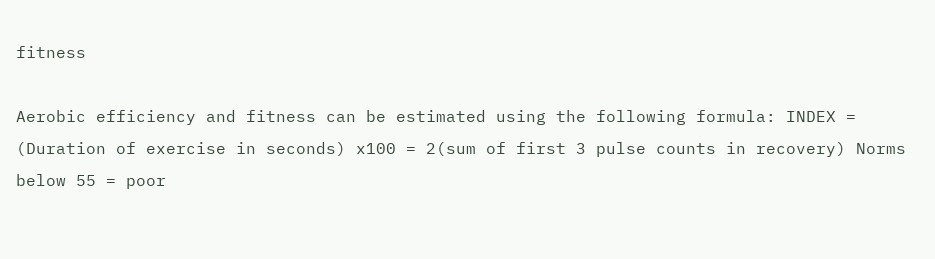fitness

Aerobic efficiency and fitness can be estimated using the following formula: INDEX = (Duration of exercise in seconds) x100 = 2(sum of first 3 pulse counts in recovery) Norms below 55 = poor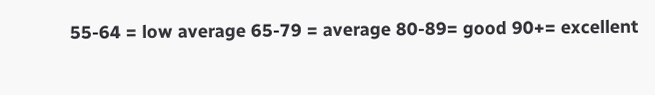55-64 = low average 65-79 = average 80-89= good 90+= excellent